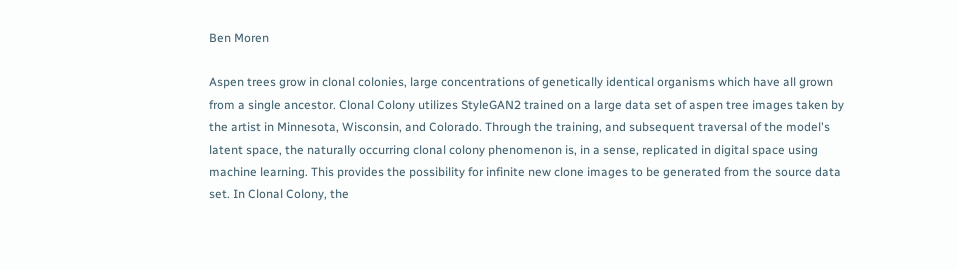Ben Moren

Aspen trees grow in clonal colonies, large concentrations of genetically identical organisms which have all grown from a single ancestor. Clonal Colony utilizes StyleGAN2 trained on a large data set of aspen tree images taken by the artist in Minnesota, Wisconsin, and Colorado. Through the training, and subsequent traversal of the model's latent space, the naturally occurring clonal colony phenomenon is, in a sense, replicated in digital space using machine learning. This provides the possibility for infinite new clone images to be generated from the source data set. In Clonal Colony, the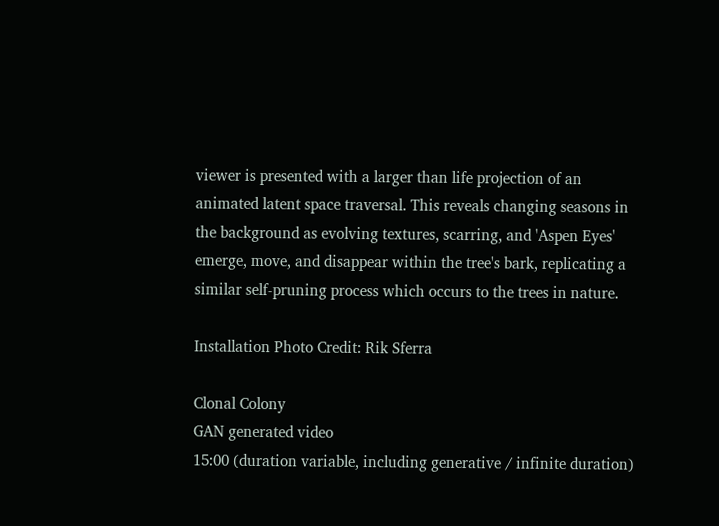viewer is presented with a larger than life projection of an animated latent space traversal. This reveals changing seasons in the background as evolving textures, scarring, and 'Aspen Eyes' emerge, move, and disappear within the tree's bark, replicating a similar self-pruning process which occurs to the trees in nature.

Installation Photo Credit: Rik Sferra

Clonal Colony
GAN generated video
15:00 (duration variable, including generative / infinite duration)